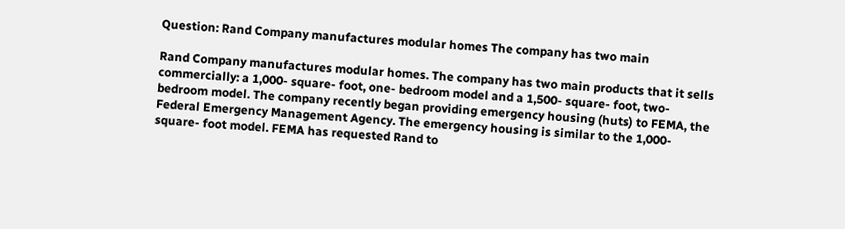Question: Rand Company manufactures modular homes The company has two main

Rand Company manufactures modular homes. The company has two main products that it sells commercially: a 1,000- square- foot, one- bedroom model and a 1,500- square- foot, two- bedroom model. The company recently began providing emergency housing (huts) to FEMA, the Federal Emergency Management Agency. The emergency housing is similar to the 1,000- square- foot model. FEMA has requested Rand to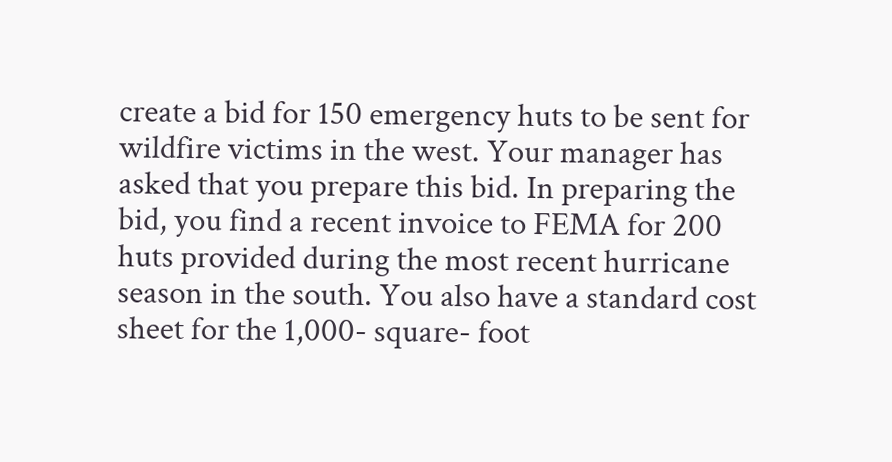create a bid for 150 emergency huts to be sent for wildfire victims in the west. Your manager has asked that you prepare this bid. In preparing the bid, you find a recent invoice to FEMA for 200 huts provided during the most recent hurricane season in the south. You also have a standard cost sheet for the 1,000- square- foot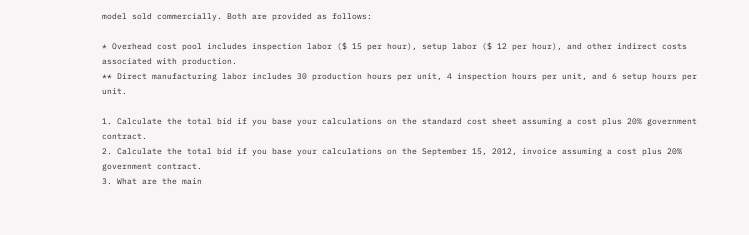model sold commercially. Both are provided as follows:

* Overhead cost pool includes inspection labor ($ 15 per hour), setup labor ($ 12 per hour), and other indirect costs associated with production.
** Direct manufacturing labor includes 30 production hours per unit, 4 inspection hours per unit, and 6 setup hours per unit.

1. Calculate the total bid if you base your calculations on the standard cost sheet assuming a cost plus 20% government contract.
2. Calculate the total bid if you base your calculations on the September 15, 2012, invoice assuming a cost plus 20% government contract.
3. What are the main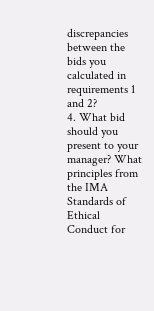discrepancies between the bids you calculated in requirements 1 and 2?
4. What bid should you present to your manager? What principles from the IMA Standards of Ethical Conduct for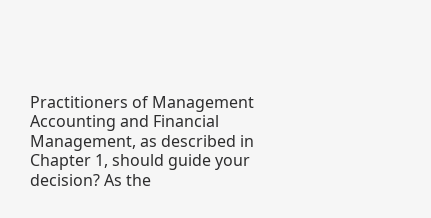Practitioners of Management Accounting and Financial Management, as described in Chapter 1, should guide your decision? As the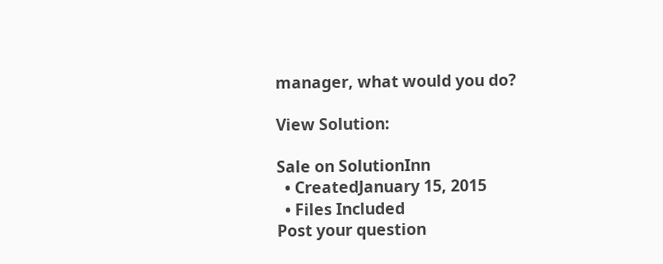manager, what would you do?

View Solution:

Sale on SolutionInn
  • CreatedJanuary 15, 2015
  • Files Included
Post your question